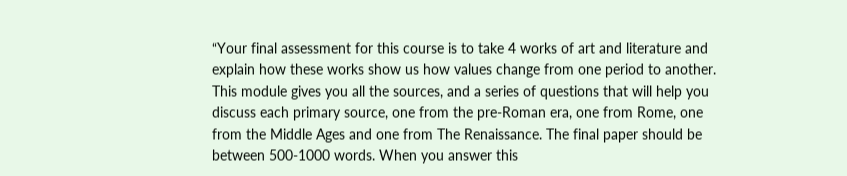“Your final assessment for this course is to take 4 works of art and literature and explain how these works show us how values change from one period to another. This module gives you all the sources, and a series of questions that will help you discuss each primary source, one from the pre-Roman era, one from Rome, one from the Middle Ages and one from The Renaissance. The final paper should be between 500-1000 words. When you answer this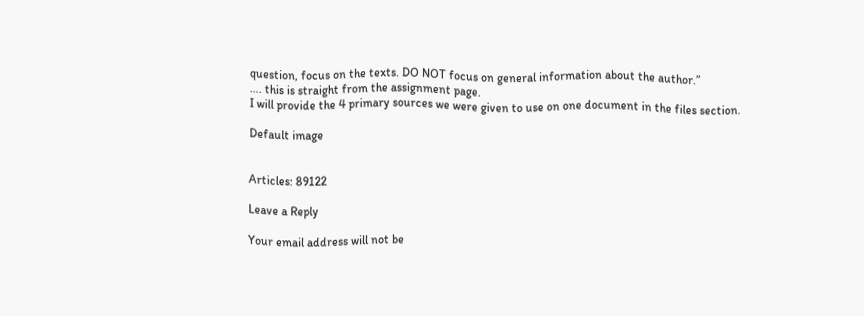question, focus on the texts. DO NOT focus on general information about the author.”
…. this is straight from the assignment page.
I will provide the 4 primary sources we were given to use on one document in the files section.

Default image


Articles: 89122

Leave a Reply

Your email address will not be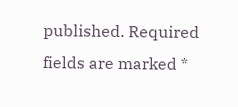published. Required fields are marked *